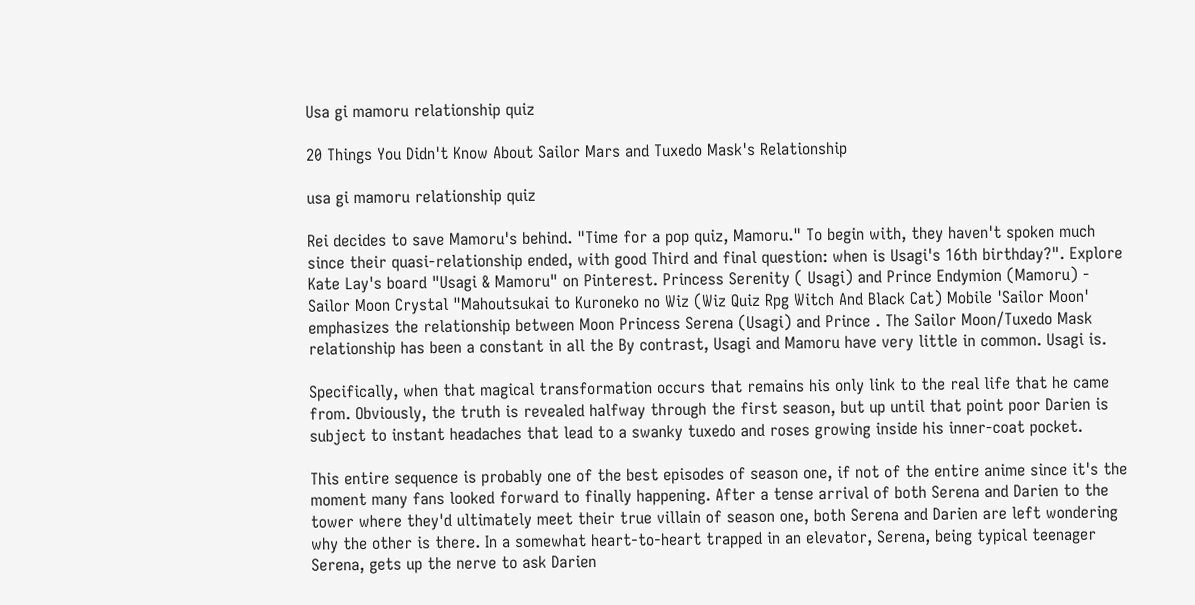Usa gi mamoru relationship quiz

20 Things You Didn't Know About Sailor Mars and Tuxedo Mask's Relationship

usa gi mamoru relationship quiz

Rei decides to save Mamoru's behind. "Time for a pop quiz, Mamoru." To begin with, they haven't spoken much since their quasi-relationship ended, with good Third and final question: when is Usagi's 16th birthday?". Explore Kate Lay's board "Usagi & Mamoru" on Pinterest. Princess Serenity ( Usagi) and Prince Endymion (Mamoru) - Sailor Moon Crystal "Mahoutsukai to Kuroneko no Wiz (Wiz Quiz Rpg Witch And Black Cat) Mobile 'Sailor Moon' emphasizes the relationship between Moon Princess Serena (Usagi) and Prince . The Sailor Moon/Tuxedo Mask relationship has been a constant in all the By contrast, Usagi and Mamoru have very little in common. Usagi is.

Specifically, when that magical transformation occurs that remains his only link to the real life that he came from. Obviously, the truth is revealed halfway through the first season, but up until that point poor Darien is subject to instant headaches that lead to a swanky tuxedo and roses growing inside his inner-coat pocket.

This entire sequence is probably one of the best episodes of season one, if not of the entire anime since it's the moment many fans looked forward to finally happening. After a tense arrival of both Serena and Darien to the tower where they'd ultimately meet their true villain of season one, both Serena and Darien are left wondering why the other is there. In a somewhat heart-to-heart trapped in an elevator, Serena, being typical teenager Serena, gets up the nerve to ask Darien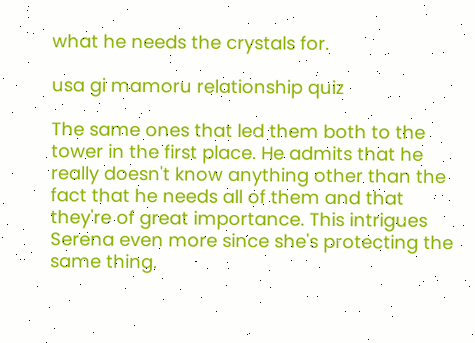what he needs the crystals for.

usa gi mamoru relationship quiz

The same ones that led them both to the tower in the first place. He admits that he really doesn't know anything other than the fact that he needs all of them and that they're of great importance. This intrigues Serena even more since she's protecting the same thing.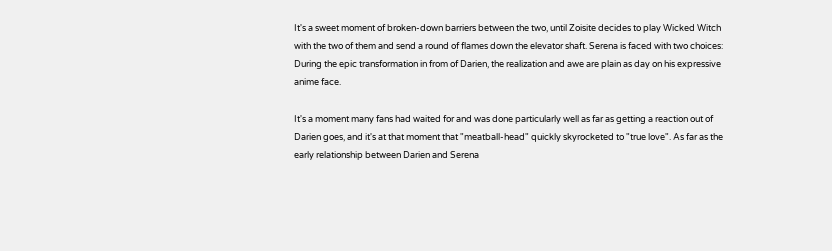It's a sweet moment of broken-down barriers between the two, until Zoisite decides to play Wicked Witch with the two of them and send a round of flames down the elevator shaft. Serena is faced with two choices: During the epic transformation in from of Darien, the realization and awe are plain as day on his expressive anime face.

It's a moment many fans had waited for and was done particularly well as far as getting a reaction out of Darien goes, and it's at that moment that "meatball-head" quickly skyrocketed to "true love". As far as the early relationship between Darien and Serena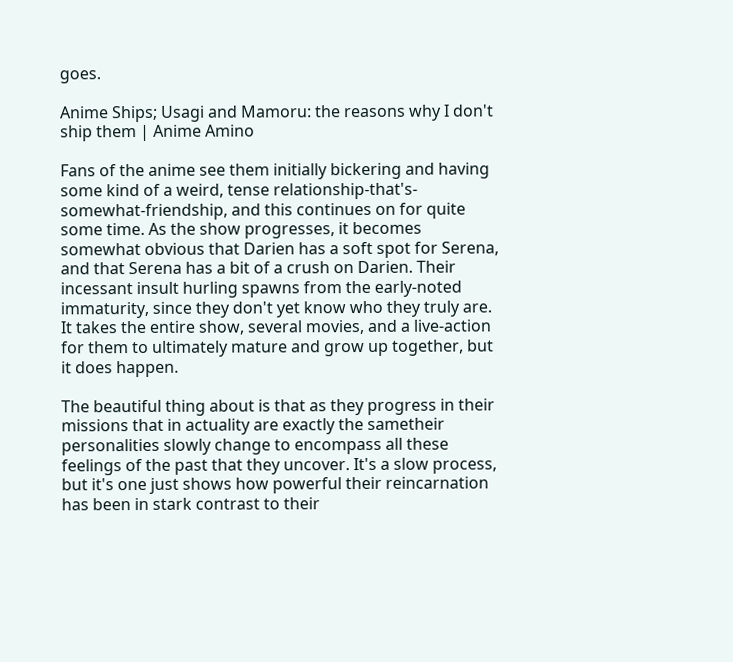goes.

Anime Ships; Usagi and Mamoru: the reasons why I don't ship them | Anime Amino

Fans of the anime see them initially bickering and having some kind of a weird, tense relationship-that's-somewhat-friendship, and this continues on for quite some time. As the show progresses, it becomes somewhat obvious that Darien has a soft spot for Serena, and that Serena has a bit of a crush on Darien. Their incessant insult hurling spawns from the early-noted immaturity, since they don't yet know who they truly are. It takes the entire show, several movies, and a live-action for them to ultimately mature and grow up together, but it does happen.

The beautiful thing about is that as they progress in their missions that in actuality are exactly the sametheir personalities slowly change to encompass all these feelings of the past that they uncover. It's a slow process, but it's one just shows how powerful their reincarnation has been in stark contrast to their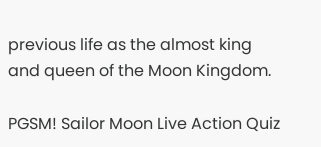previous life as the almost king and queen of the Moon Kingdom.

PGSM! Sailor Moon Live Action Quiz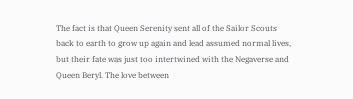The fact is that Queen Serenity sent all of the Sailor Scouts back to earth to grow up again and lead assumed normal lives, but their fate was just too intertwined with the Negaverse and Queen Beryl. The love between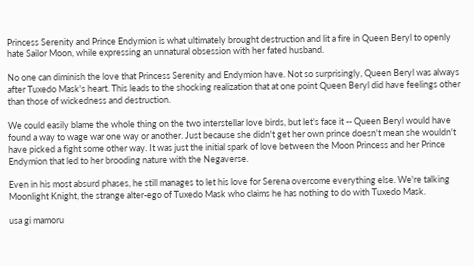Princess Serenity and Prince Endymion is what ultimately brought destruction and lit a fire in Queen Beryl to openly hate Sailor Moon, while expressing an unnatural obsession with her fated husband.

No one can diminish the love that Princess Serenity and Endymion have. Not so surprisingly, Queen Beryl was always after Tuxedo Mask's heart. This leads to the shocking realization that at one point Queen Beryl did have feelings other than those of wickedness and destruction.

We could easily blame the whole thing on the two interstellar love birds, but let's face it -- Queen Beryl would have found a way to wage war one way or another. Just because she didn't get her own prince doesn't mean she wouldn't have picked a fight some other way. It was just the initial spark of love between the Moon Princess and her Prince Endymion that led to her brooding nature with the Negaverse.

Even in his most absurd phases, he still manages to let his love for Serena overcome everything else. We're talking Moonlight Knight, the strange alter-ego of Tuxedo Mask who claims he has nothing to do with Tuxedo Mask.

usa gi mamoru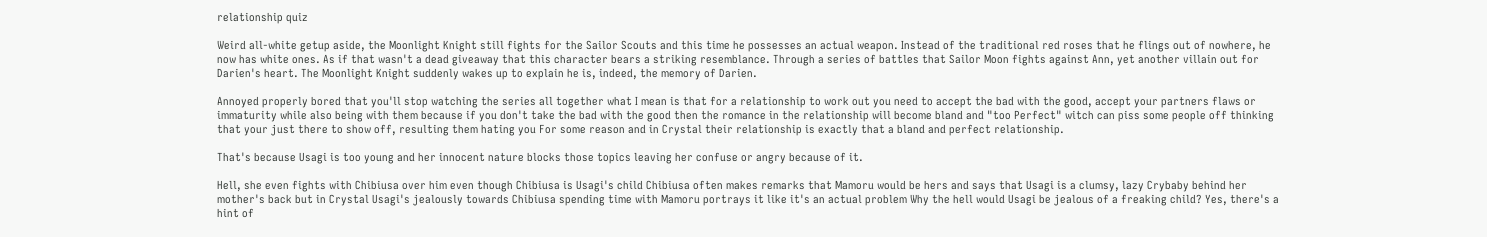relationship quiz

Weird all-white getup aside, the Moonlight Knight still fights for the Sailor Scouts and this time he possesses an actual weapon. Instead of the traditional red roses that he flings out of nowhere, he now has white ones. As if that wasn't a dead giveaway that this character bears a striking resemblance. Through a series of battles that Sailor Moon fights against Ann, yet another villain out for Darien's heart. The Moonlight Knight suddenly wakes up to explain he is, indeed, the memory of Darien.

Annoyed properly bored that you'll stop watching the series all together what I mean is that for a relationship to work out you need to accept the bad with the good, accept your partners flaws or immaturity while also being with them because if you don't take the bad with the good then the romance in the relationship will become bland and "too Perfect" witch can piss some people off thinking that your just there to show off, resulting them hating you For some reason and in Crystal their relationship is exactly that a bland and perfect relationship.

That's because Usagi is too young and her innocent nature blocks those topics leaving her confuse or angry because of it.

Hell, she even fights with Chibiusa over him even though Chibiusa is Usagi's child Chibiusa often makes remarks that Mamoru would be hers and says that Usagi is a clumsy, lazy Crybaby behind her mother's back but in Crystal Usagi's jealously towards Chibiusa spending time with Mamoru portrays it like it's an actual problem Why the hell would Usagi be jealous of a freaking child? Yes, there's a hint of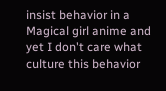insist behavior in a Magical girl anime and yet I don't care what culture this behavior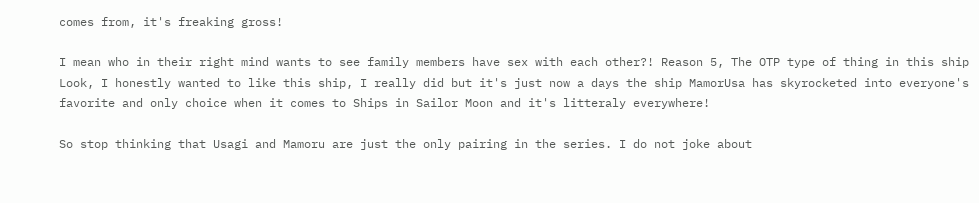comes from, it's freaking gross!

I mean who in their right mind wants to see family members have sex with each other?! Reason 5, The OTP type of thing in this ship Look, I honestly wanted to like this ship, I really did but it's just now a days the ship MamorUsa has skyrocketed into everyone's favorite and only choice when it comes to Ships in Sailor Moon and it's litteraly everywhere!

So stop thinking that Usagi and Mamoru are just the only pairing in the series. I do not joke about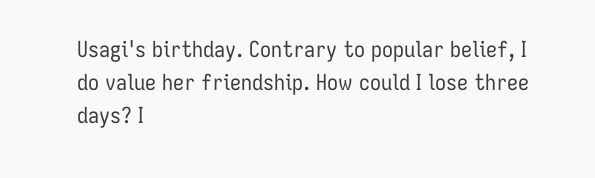Usagi's birthday. Contrary to popular belief, I do value her friendship. How could I lose three days? I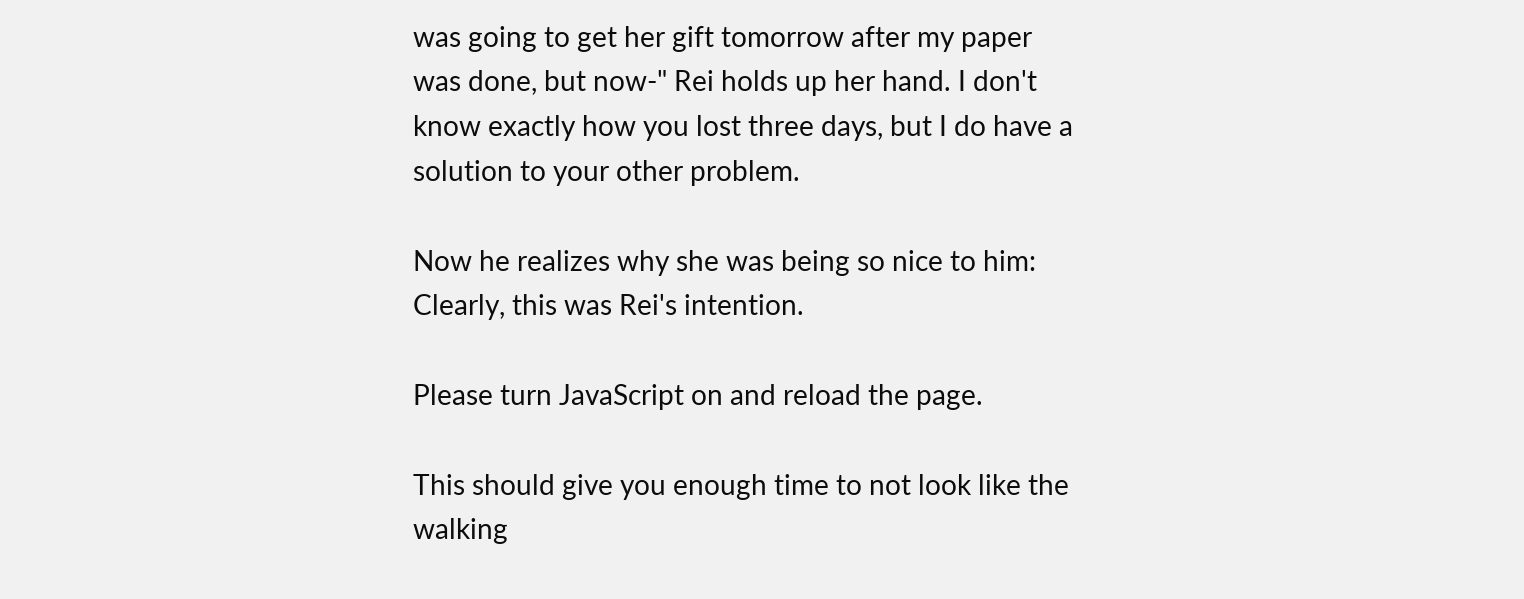was going to get her gift tomorrow after my paper was done, but now-" Rei holds up her hand. I don't know exactly how you lost three days, but I do have a solution to your other problem.

Now he realizes why she was being so nice to him: Clearly, this was Rei's intention.

Please turn JavaScript on and reload the page.

This should give you enough time to not look like the walking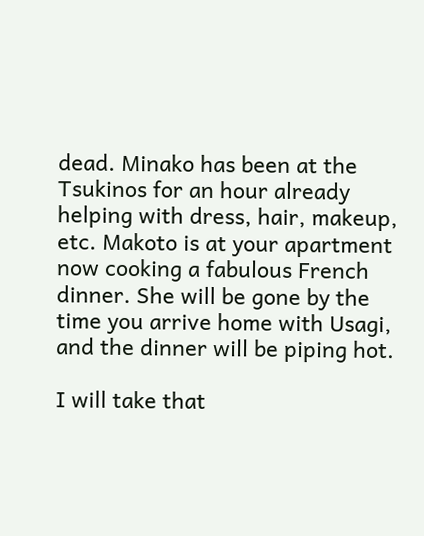dead. Minako has been at the Tsukinos for an hour already helping with dress, hair, makeup, etc. Makoto is at your apartment now cooking a fabulous French dinner. She will be gone by the time you arrive home with Usagi, and the dinner will be piping hot.

I will take that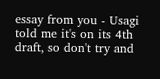essay from you - Usagi told me it's on its 4th draft, so don't try and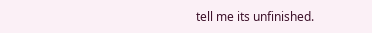tell me its unfinished.